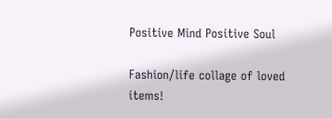Positive Mind Positive Soul

Fashion/life collage of loved items!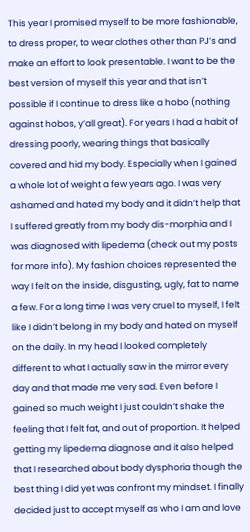This year I promised myself to be more fashionable, to dress proper, to wear clothes other than PJ’s and make an effort to look presentable. I want to be the best version of myself this year and that isn’t possible if I continue to dress like a hobo (nothing against hobos, y’all great). For years I had a habit of dressing poorly, wearing things that basically covered and hid my body. Especially when I gained a whole lot of weight a few years ago. I was very ashamed and hated my body and it didn’t help that I suffered greatly from my body dis-morphia and I was diagnosed with lipedema (check out my posts for more info). My fashion choices represented the way I felt on the inside, disgusting, ugly, fat to name a few. For a long time I was very cruel to myself, I felt like I didn’t belong in my body and hated on myself on the daily. In my head I looked completely different to what I actually saw in the mirror every day and that made me very sad. Even before I gained so much weight I just couldn’t shake the feeling that I felt fat, and out of proportion. It helped getting my lipedema diagnose and it also helped that I researched about body dysphoria though the best thing I did yet was confront my mindset. I finally decided just to accept myself as who I am and love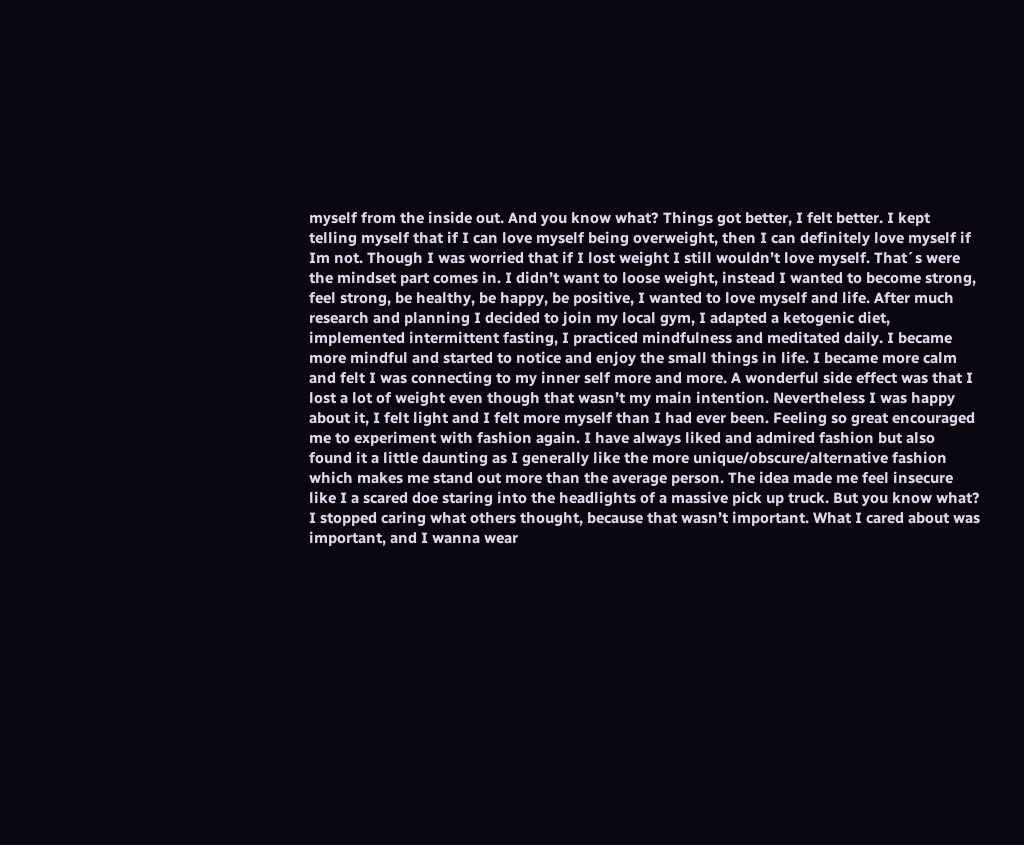myself from the inside out. And you know what? Things got better, I felt better. I kept telling myself that if I can love myself being overweight, then I can definitely love myself if Im not. Though I was worried that if I lost weight I still wouldn’t love myself. That´s were the mindset part comes in. I didn’t want to loose weight, instead I wanted to become strong, feel strong, be healthy, be happy, be positive, I wanted to love myself and life. After much research and planning I decided to join my local gym, I adapted a ketogenic diet, implemented intermittent fasting, I practiced mindfulness and meditated daily. I became more mindful and started to notice and enjoy the small things in life. I became more calm and felt I was connecting to my inner self more and more. A wonderful side effect was that I lost a lot of weight even though that wasn’t my main intention. Nevertheless I was happy about it, I felt light and I felt more myself than I had ever been. Feeling so great encouraged me to experiment with fashion again. I have always liked and admired fashion but also found it a little daunting as I generally like the more unique/obscure/alternative fashion which makes me stand out more than the average person. The idea made me feel insecure like I a scared doe staring into the headlights of a massive pick up truck. But you know what? I stopped caring what others thought, because that wasn’t important. What I cared about was important, and I wanna wear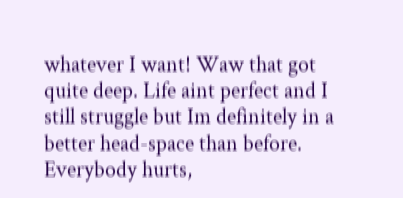whatever I want! Waw that got quite deep. Life aint perfect and I still struggle but Im definitely in a better head-space than before. Everybody hurts,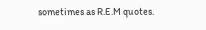sometimes as R.E.M quotes.